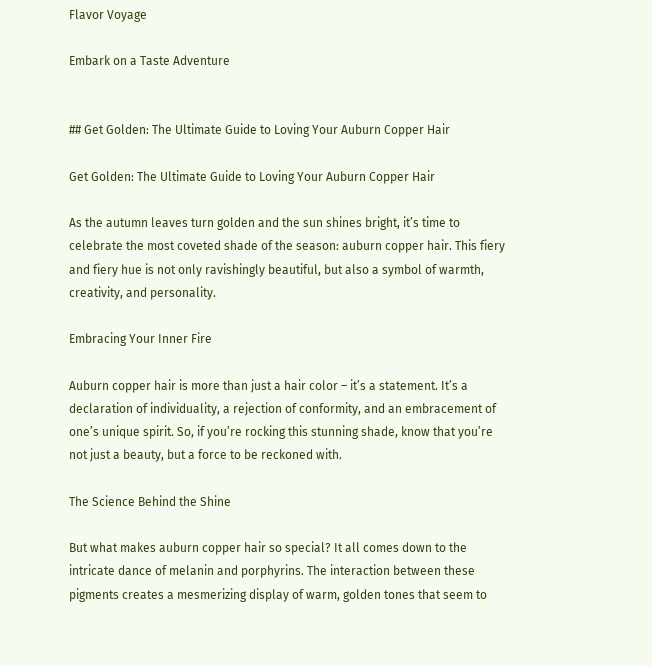Flavor Voyage

Embark on a Taste Adventure


## Get Golden: The Ultimate Guide to Loving Your Auburn Copper Hair

Get Golden: The Ultimate Guide to Loving Your Auburn Copper Hair

As the autumn leaves turn golden and the sun shines bright, it’s time to celebrate the most coveted shade of the season: auburn copper hair. This fiery and fiery hue is not only ravishingly beautiful, but also a symbol of warmth, creativity, and personality.

Embracing Your Inner Fire

Auburn copper hair is more than just a hair color – it’s a statement. It’s a declaration of individuality, a rejection of conformity, and an embracement of one’s unique spirit. So, if you’re rocking this stunning shade, know that you’re not just a beauty, but a force to be reckoned with.

The Science Behind the Shine

But what makes auburn copper hair so special? It all comes down to the intricate dance of melanin and porphyrins. The interaction between these pigments creates a mesmerizing display of warm, golden tones that seem to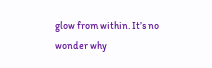glow from within. It’s no wonder why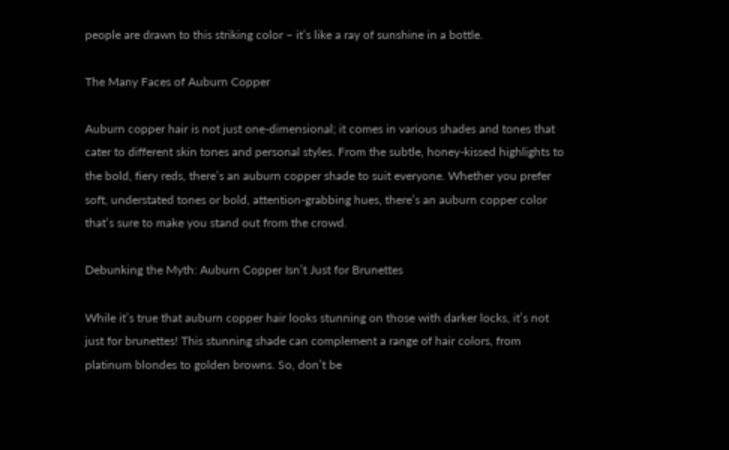people are drawn to this striking color – it’s like a ray of sunshine in a bottle.

The Many Faces of Auburn Copper

Auburn copper hair is not just one-dimensional; it comes in various shades and tones that cater to different skin tones and personal styles. From the subtle, honey-kissed highlights to the bold, fiery reds, there’s an auburn copper shade to suit everyone. Whether you prefer soft, understated tones or bold, attention-grabbing hues, there’s an auburn copper color that’s sure to make you stand out from the crowd.

Debunking the Myth: Auburn Copper Isn’t Just for Brunettes

While it’s true that auburn copper hair looks stunning on those with darker locks, it’s not just for brunettes! This stunning shade can complement a range of hair colors, from platinum blondes to golden browns. So, don’t be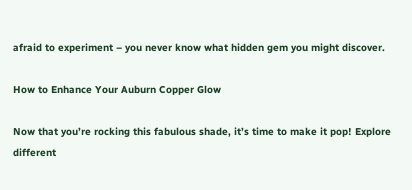afraid to experiment – you never know what hidden gem you might discover.

How to Enhance Your Auburn Copper Glow

Now that you’re rocking this fabulous shade, it’s time to make it pop! Explore different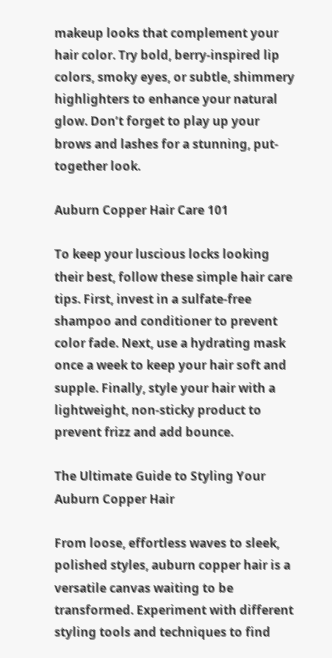makeup looks that complement your hair color. Try bold, berry-inspired lip colors, smoky eyes, or subtle, shimmery highlighters to enhance your natural glow. Don’t forget to play up your brows and lashes for a stunning, put-together look.

Auburn Copper Hair Care 101

To keep your luscious locks looking their best, follow these simple hair care tips. First, invest in a sulfate-free shampoo and conditioner to prevent color fade. Next, use a hydrating mask once a week to keep your hair soft and supple. Finally, style your hair with a lightweight, non-sticky product to prevent frizz and add bounce.

The Ultimate Guide to Styling Your Auburn Copper Hair

From loose, effortless waves to sleek, polished styles, auburn copper hair is a versatile canvas waiting to be transformed. Experiment with different styling tools and techniques to find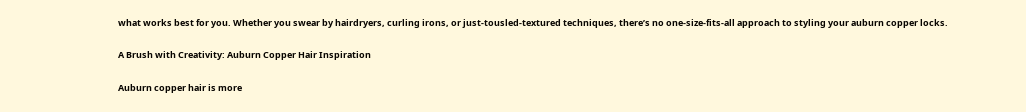what works best for you. Whether you swear by hairdryers, curling irons, or just-tousled-textured techniques, there’s no one-size-fits-all approach to styling your auburn copper locks.

A Brush with Creativity: Auburn Copper Hair Inspiration

Auburn copper hair is more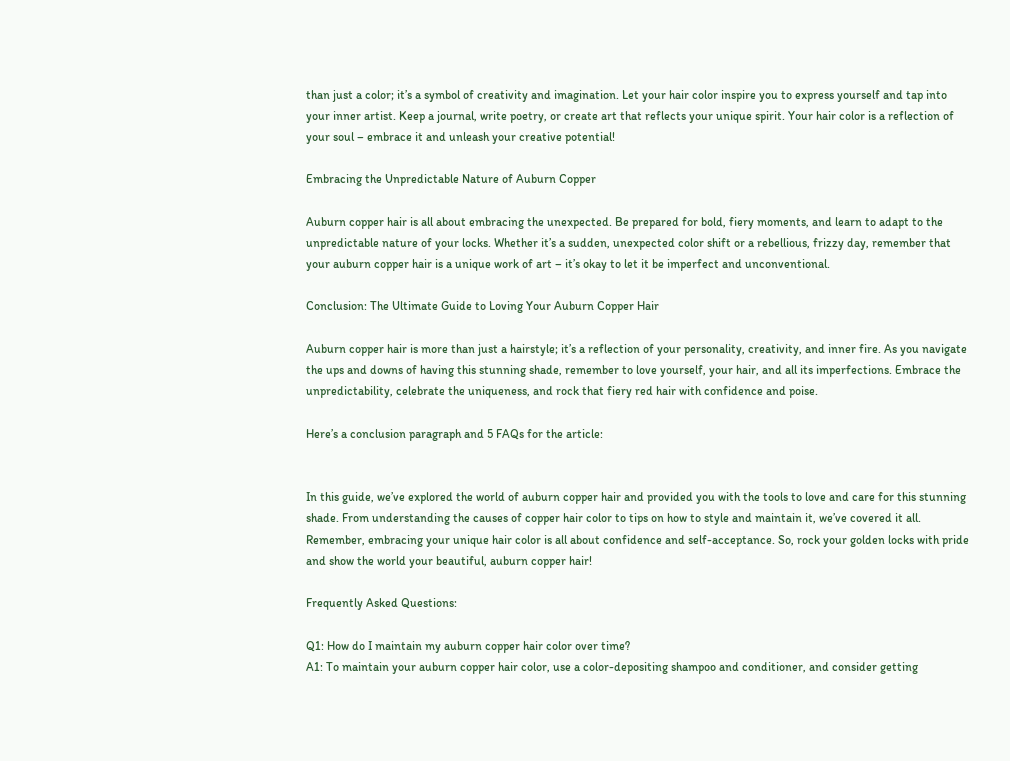than just a color; it’s a symbol of creativity and imagination. Let your hair color inspire you to express yourself and tap into your inner artist. Keep a journal, write poetry, or create art that reflects your unique spirit. Your hair color is a reflection of your soul – embrace it and unleash your creative potential!

Embracing the Unpredictable Nature of Auburn Copper

Auburn copper hair is all about embracing the unexpected. Be prepared for bold, fiery moments, and learn to adapt to the unpredictable nature of your locks. Whether it’s a sudden, unexpected color shift or a rebellious, frizzy day, remember that your auburn copper hair is a unique work of art – it’s okay to let it be imperfect and unconventional.

Conclusion: The Ultimate Guide to Loving Your Auburn Copper Hair

Auburn copper hair is more than just a hairstyle; it’s a reflection of your personality, creativity, and inner fire. As you navigate the ups and downs of having this stunning shade, remember to love yourself, your hair, and all its imperfections. Embrace the unpredictability, celebrate the uniqueness, and rock that fiery red hair with confidence and poise.

Here’s a conclusion paragraph and 5 FAQs for the article:


In this guide, we’ve explored the world of auburn copper hair and provided you with the tools to love and care for this stunning shade. From understanding the causes of copper hair color to tips on how to style and maintain it, we’ve covered it all. Remember, embracing your unique hair color is all about confidence and self-acceptance. So, rock your golden locks with pride and show the world your beautiful, auburn copper hair!

Frequently Asked Questions:

Q1: How do I maintain my auburn copper hair color over time?
A1: To maintain your auburn copper hair color, use a color-depositing shampoo and conditioner, and consider getting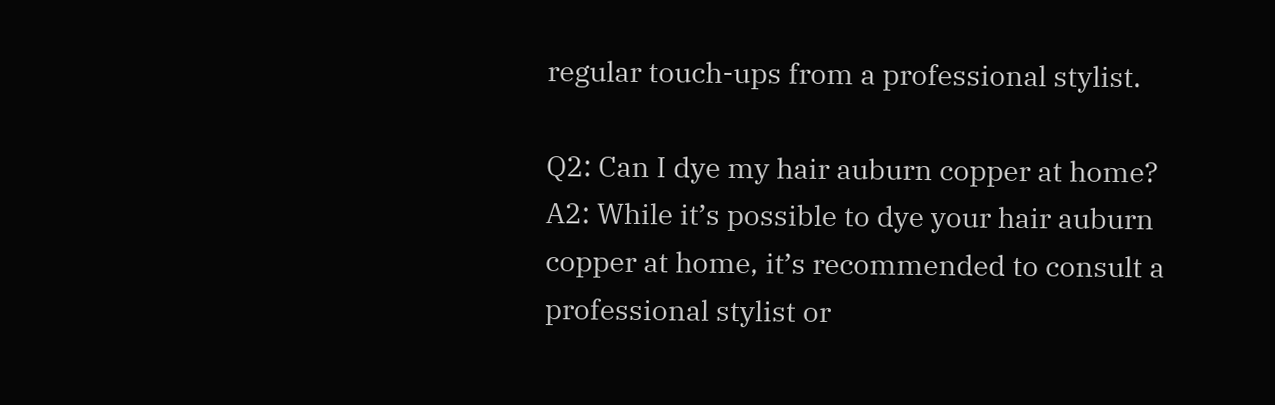regular touch-ups from a professional stylist.

Q2: Can I dye my hair auburn copper at home?
A2: While it’s possible to dye your hair auburn copper at home, it’s recommended to consult a professional stylist or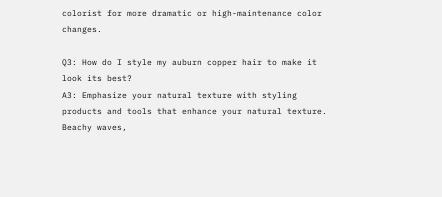colorist for more dramatic or high-maintenance color changes.

Q3: How do I style my auburn copper hair to make it look its best?
A3: Emphasize your natural texture with styling products and tools that enhance your natural texture. Beachy waves,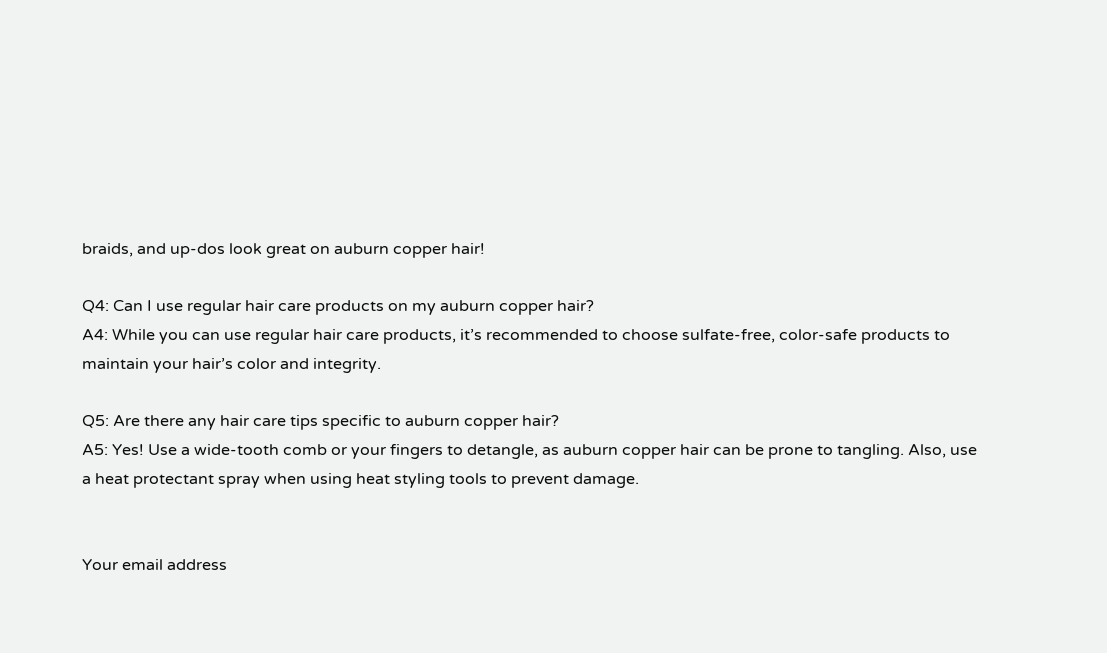braids, and up-dos look great on auburn copper hair!

Q4: Can I use regular hair care products on my auburn copper hair?
A4: While you can use regular hair care products, it’s recommended to choose sulfate-free, color-safe products to maintain your hair’s color and integrity.

Q5: Are there any hair care tips specific to auburn copper hair?
A5: Yes! Use a wide-tooth comb or your fingers to detangle, as auburn copper hair can be prone to tangling. Also, use a heat protectant spray when using heat styling tools to prevent damage.


Your email address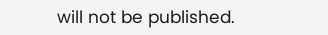will not be published.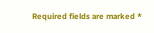Required fields are marked *